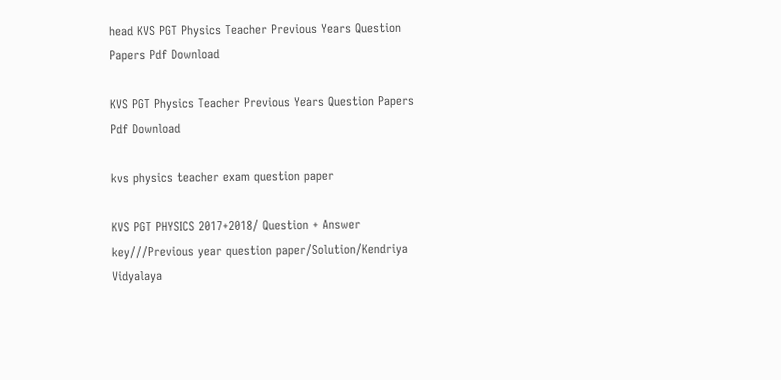head KVS PGT Physics Teacher Previous Years Question Papers Pdf Download

KVS PGT Physics Teacher Previous Years Question Papers Pdf Download

kvs physics teacher exam question paper

KVS PGT PHYSICS 2017+2018/ Question + Answer key///Previous year question paper/Solution/Kendriya Vidyalaya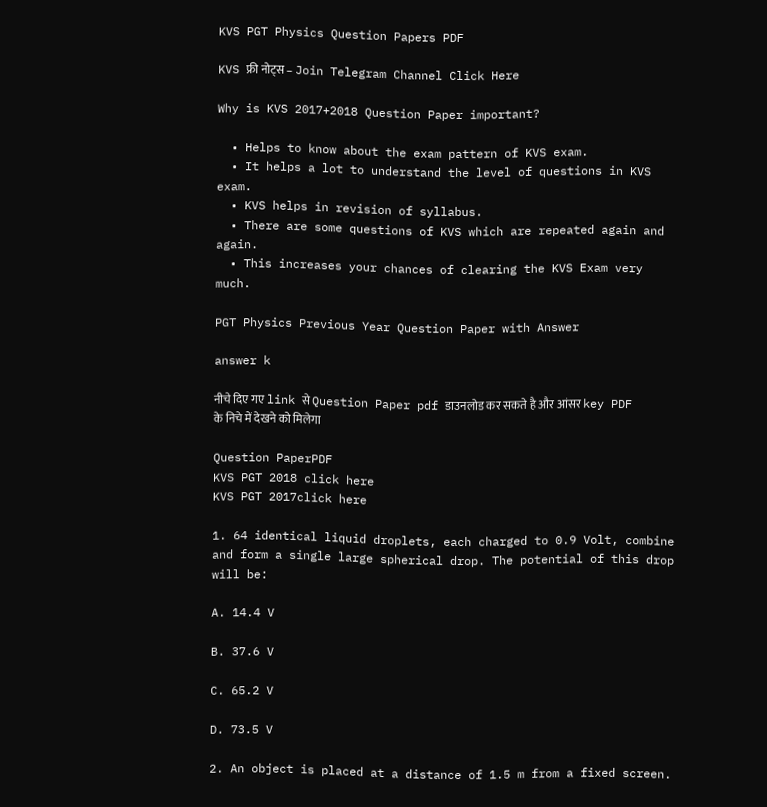KVS PGT Physics Question Papers PDF

KVS फ्री नोट्स – Join Telegram Channel Click Here

Why is KVS 2017+2018 Question Paper important?

  • Helps to know about the exam pattern of KVS exam.
  • It helps a lot to understand the level of questions in KVS exam.
  • KVS helps in revision of syllabus.
  • There are some questions of KVS which are repeated again and again.
  • This increases your chances of clearing the KVS Exam very much.

PGT Physics Previous Year Question Paper with Answer

answer k

नीचे दिए गए link से Question Paper pdf डाउनलोड कर सकते है और आंसर key PDF के निचे में देखने को मिलेगा

Question PaperPDF
KVS PGT 2018 click here
KVS PGT 2017click here

1. 64 identical liquid droplets, each charged to 0.9 Volt, combine and form a single large spherical drop. The potential of this drop will be:

A. 14.4 V

B. 37.6 V

C. 65.2 V

D. 73.5 V

2. An object is placed at a distance of 1.5 m from a fixed screen.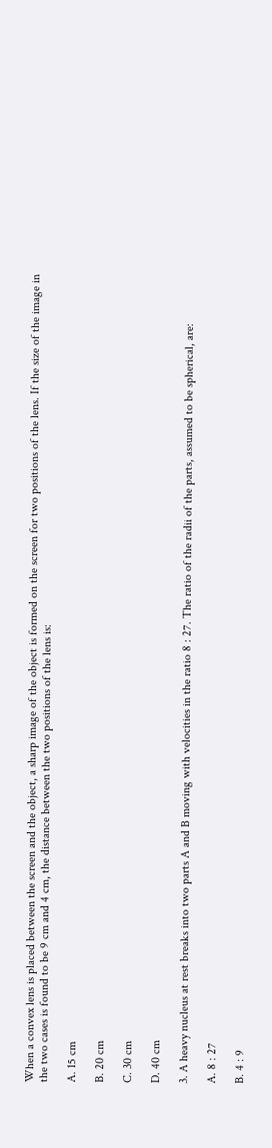When a convex lens is placed between the screen and the object, a sharp image of the object is formed on the screen for two positions of the lens. If the size of the image in the two cases is found to be 9 cm and 4 cm, the distance between the two positions of the lens is:

A. 15 cm

B. 20 cm

C. 30 cm

D. 40 cm

3. A heavy nucleus at rest breaks into two parts A and B moving with velocities in the ratio 8 : 27. The ratio of the radii of the parts, assumed to be spherical, are:

A. 8 : 27

B. 4 : 9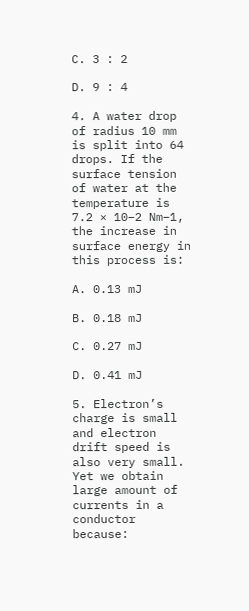C. 3 : 2

D. 9 : 4

4. A water drop of radius 10 mm is split into 64 drops. If the surface tension of water at the temperature is 7.2 × 10–2 Nm–1, the increase in surface energy in this process is:

A. 0.13 mJ

B. 0.18 mJ

C. 0.27 mJ

D. 0.41 mJ

5. Electron’s charge is small and electron drift speed is also very small. Yet we obtain large amount of currents in a conductor because: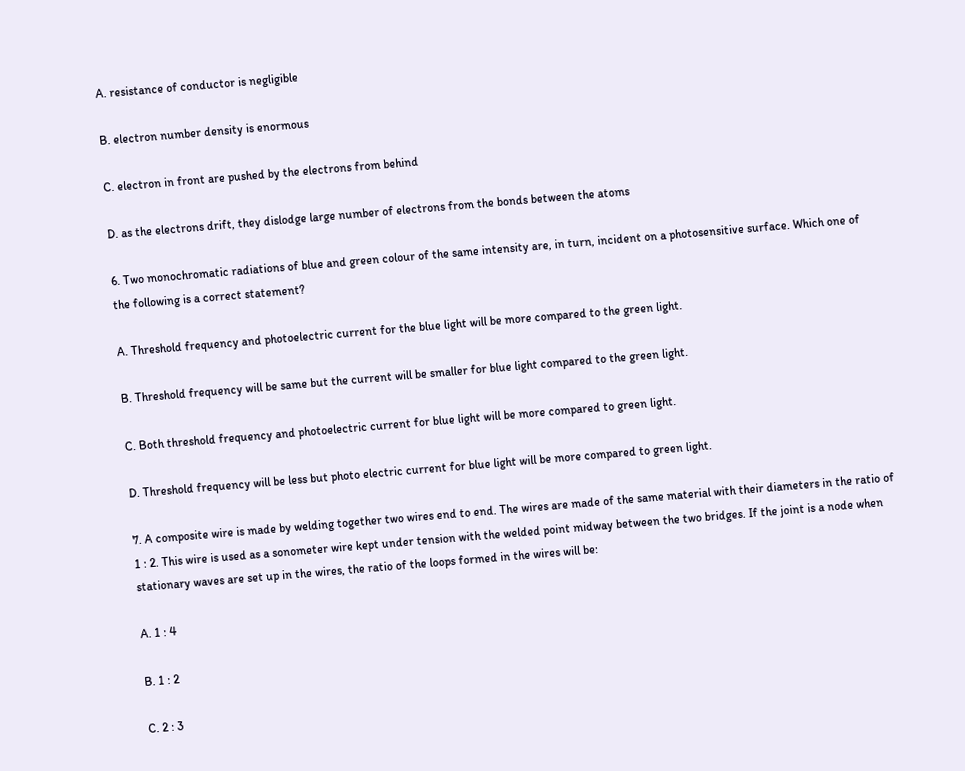A. resistance of conductor is negligible

B. electron number density is enormous

C. electron in front are pushed by the electrons from behind

D. as the electrons drift, they dislodge large number of electrons from the bonds between the atoms

6. Two monochromatic radiations of blue and green colour of the same intensity are, in turn, incident on a photosensitive surface. Which one of the following is a correct statement?

A. Threshold frequency and photoelectric current for the blue light will be more compared to the green light.

B. Threshold frequency will be same but the current will be smaller for blue light compared to the green light.

C. Both threshold frequency and photoelectric current for blue light will be more compared to green light.

D. Threshold frequency will be less but photo electric current for blue light will be more compared to green light.

7. A composite wire is made by welding together two wires end to end. The wires are made of the same material with their diameters in the ratio of 1 : 2. This wire is used as a sonometer wire kept under tension with the welded point midway between the two bridges. If the joint is a node when stationary waves are set up in the wires, the ratio of the loops formed in the wires will be:

A. 1 : 4

B. 1 : 2

C. 2 : 3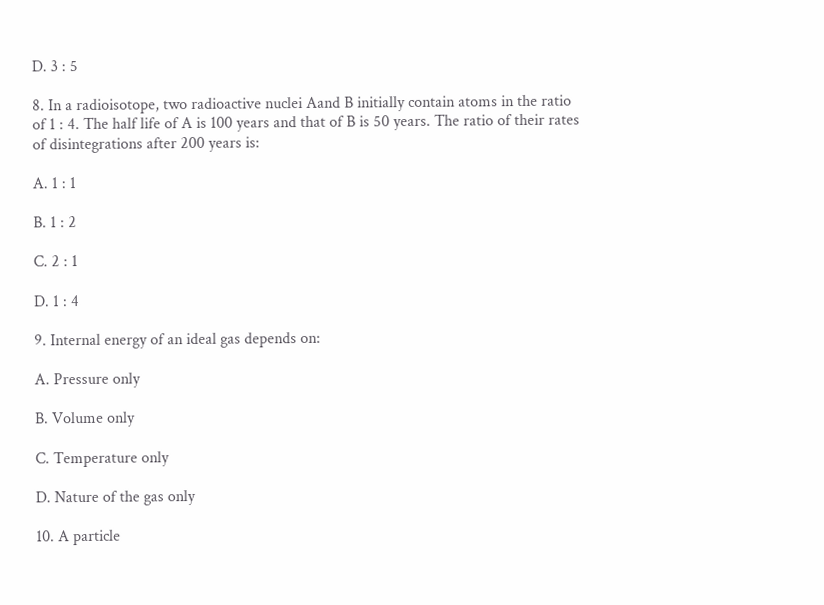D. 3 : 5

8. In a radioisotope, two radioactive nuclei Aand B initially contain atoms in the ratio of 1 : 4. The half life of A is 100 years and that of B is 50 years. The ratio of their rates of disintegrations after 200 years is:

A. 1 : 1

B. 1 : 2

C. 2 : 1

D. 1 : 4

9. Internal energy of an ideal gas depends on:

A. Pressure only

B. Volume only

C. Temperature only

D. Nature of the gas only

10. A particle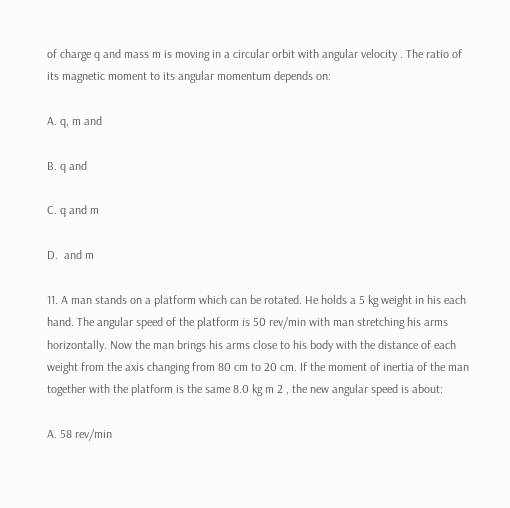of charge q and mass m is moving in a circular orbit with angular velocity . The ratio of its magnetic moment to its angular momentum depends on:

A. q, m and

B. q and

C. q and m

D.  and m

11. A man stands on a platform which can be rotated. He holds a 5 kg weight in his each hand. The angular speed of the platform is 50 rev/min with man stretching his arms horizontally. Now the man brings his arms close to his body with the distance of each weight from the axis changing from 80 cm to 20 cm. If the moment of inertia of the man together with the platform is the same 8.0 kg m 2 , the new angular speed is about:

A. 58 rev/min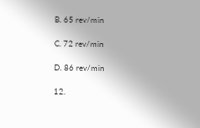B. 65 rev/min

C. 72 rev/min

D. 86 rev/min

12.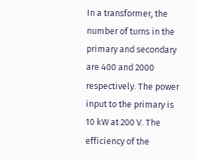In a transformer, the number of turns in the primary and secondary are 400 and 2000 respectively. The power input to the primary is 10 kW at 200 V. The efficiency of the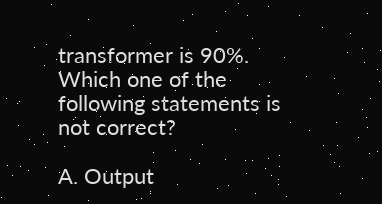transformer is 90%. Which one of the following statements is not correct?

A. Output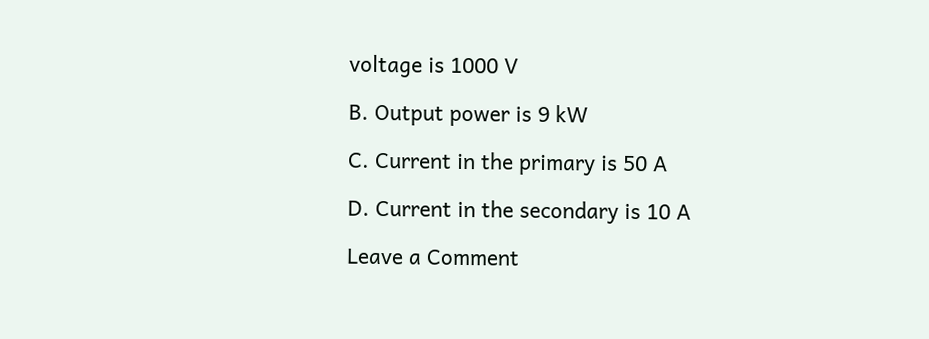voltage is 1000 V

B. Output power is 9 kW

C. Current in the primary is 50 A

D. Current in the secondary is 10 A

Leave a Comment